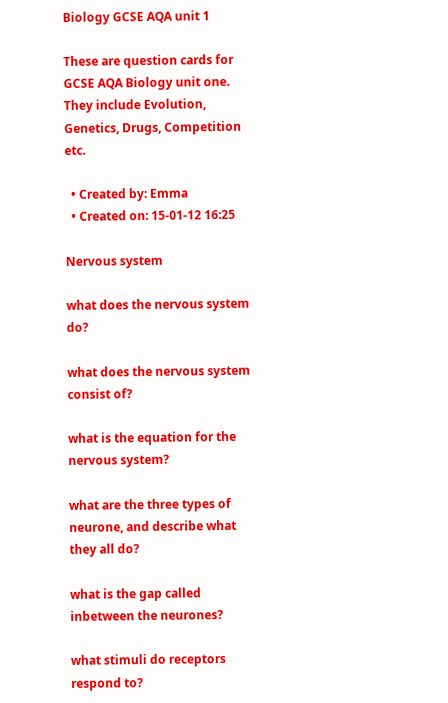Biology GCSE AQA unit 1

These are question cards for GCSE AQA Biology unit one. They include Evolution, Genetics, Drugs, Competition etc.

  • Created by: Emma
  • Created on: 15-01-12 16:25

Nervous system

what does the nervous system do?

what does the nervous system consist of?

what is the equation for the nervous system?

what are the three types of neurone, and describe what they all do?

what is the gap called inbetween the neurones?

what stimuli do receptors respond to?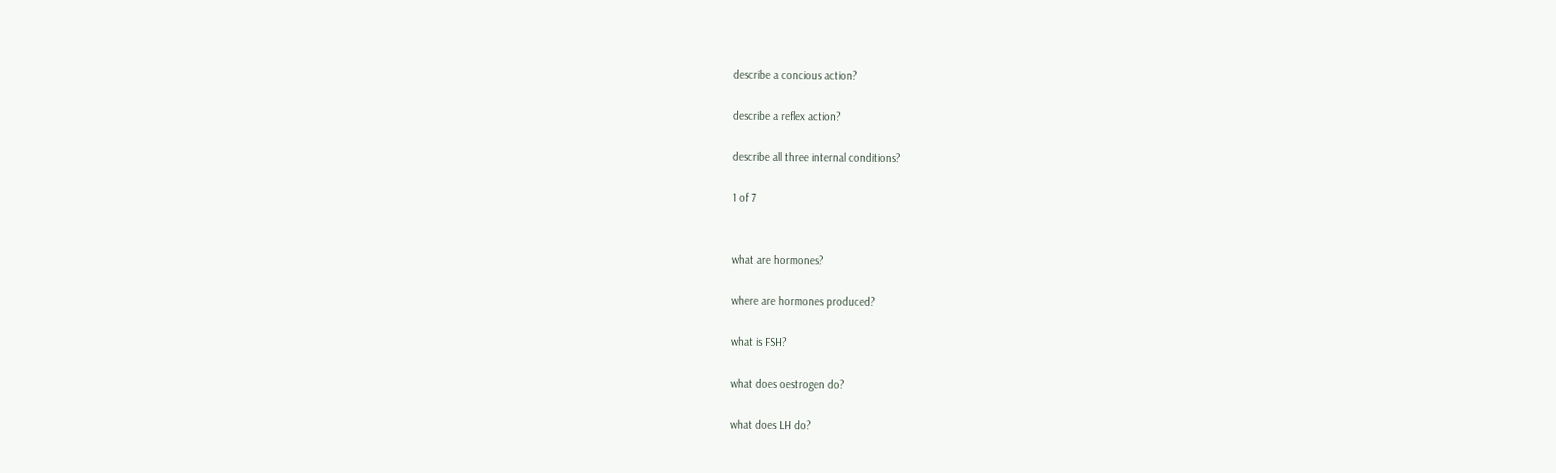describe a concious action?

describe a reflex action?

describe all three internal conditions?

1 of 7


what are hormones?

where are hormones produced?

what is FSH?

what does oestrogen do?

what does LH do?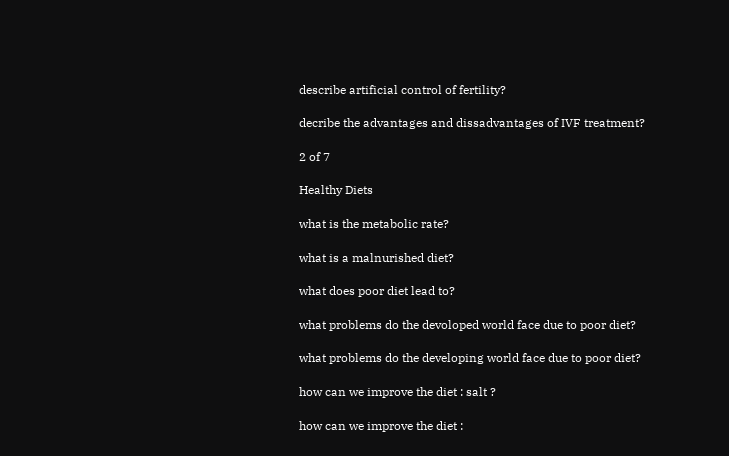describe artificial control of fertility?

decribe the advantages and dissadvantages of IVF treatment?

2 of 7

Healthy Diets

what is the metabolic rate?

what is a malnurished diet?

what does poor diet lead to?

what problems do the devoloped world face due to poor diet?

what problems do the developing world face due to poor diet?

how can we improve the diet : salt ?

how can we improve the diet :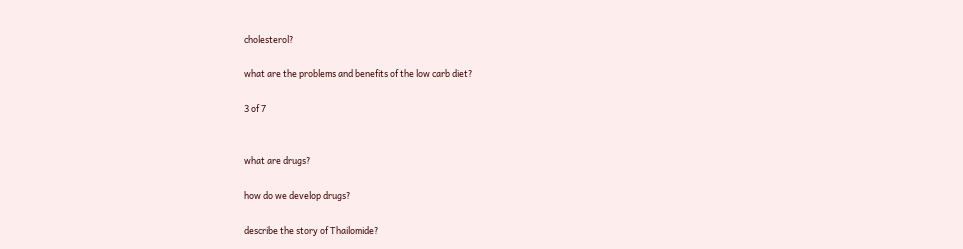cholesterol?

what are the problems and benefits of the low carb diet?

3 of 7


what are drugs?

how do we develop drugs?

describe the story of Thailomide?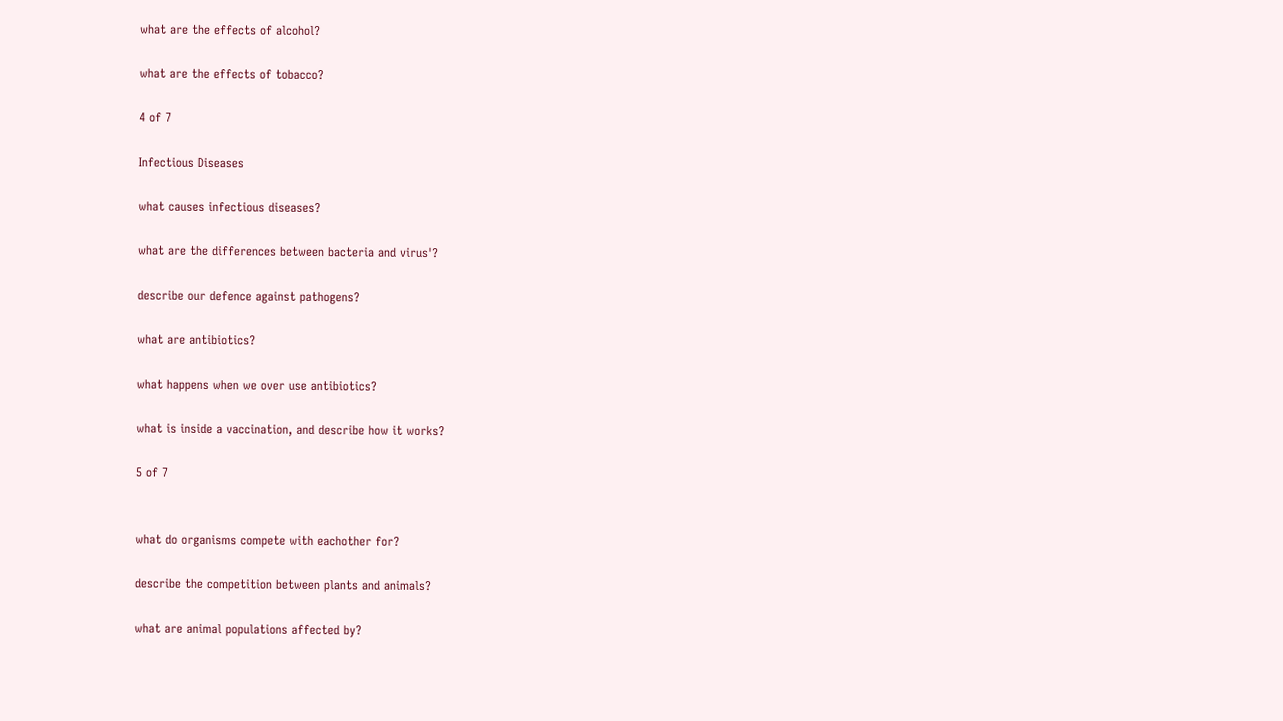what are the effects of alcohol?

what are the effects of tobacco?

4 of 7

Infectious Diseases

what causes infectious diseases?

what are the differences between bacteria and virus'?

describe our defence against pathogens?

what are antibiotics?

what happens when we over use antibiotics?

what is inside a vaccination, and describe how it works?

5 of 7


what do organisms compete with eachother for?

describe the competition between plants and animals?

what are animal populations affected by?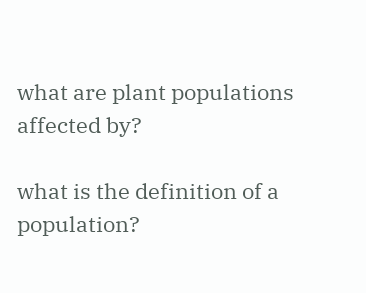what are plant populations affected by?

what is the definition of a population?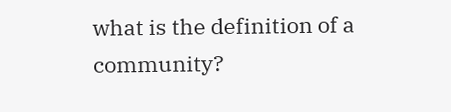what is the definition of a community?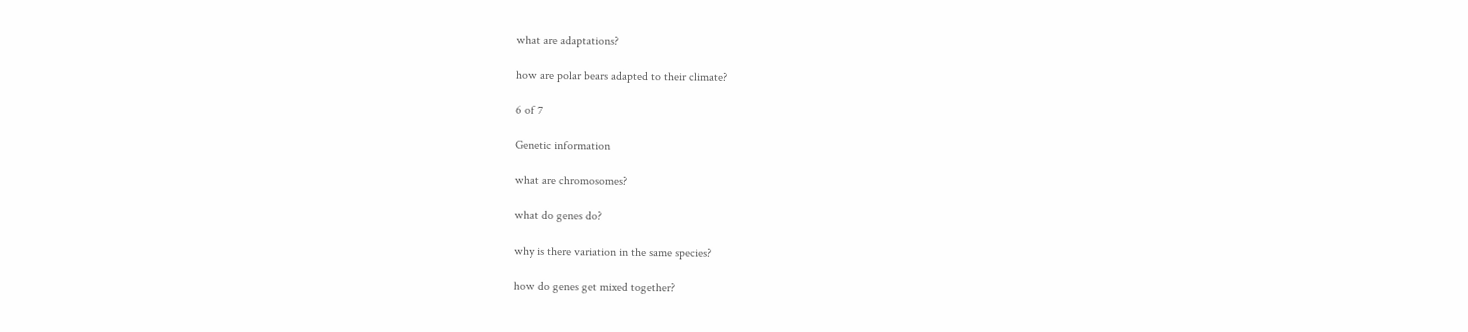what are adaptations?

how are polar bears adapted to their climate?

6 of 7

Genetic information

what are chromosomes?

what do genes do?

why is there variation in the same species?

how do genes get mixed together?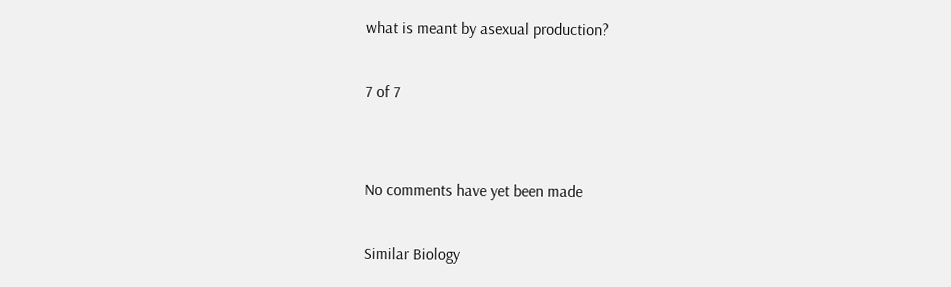what is meant by asexual production?

7 of 7


No comments have yet been made

Similar Biology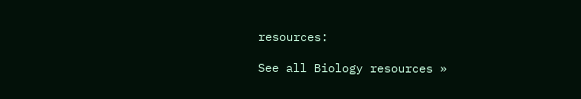resources:

See all Biology resources »